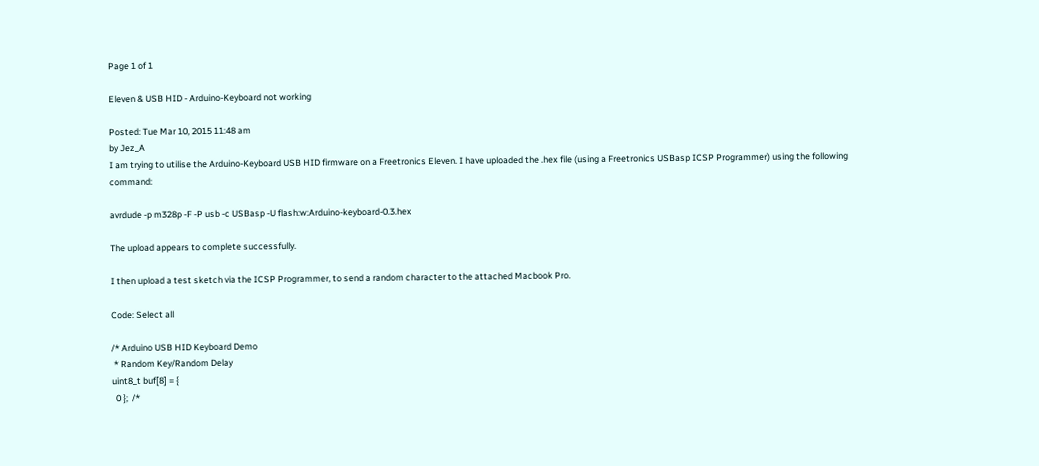Page 1 of 1

Eleven & USB HID - Arduino-Keyboard not working

Posted: Tue Mar 10, 2015 11:48 am
by Jez_A
I am trying to utilise the Arduino-Keyboard USB HID firmware on a Freetronics Eleven. I have uploaded the .hex file (using a Freetronics USBasp ICSP Programmer) using the following command:

avrdude -p m328p -F -P usb -c USBasp -U flash:w:Arduino-keyboard-0.3.hex

The upload appears to complete successfully.

I then upload a test sketch via the ICSP Programmer, to send a random character to the attached Macbook Pro.

Code: Select all

/* Arduino USB HID Keyboard Demo
 * Random Key/Random Delay
uint8_t buf[8] = {
  0 };  /*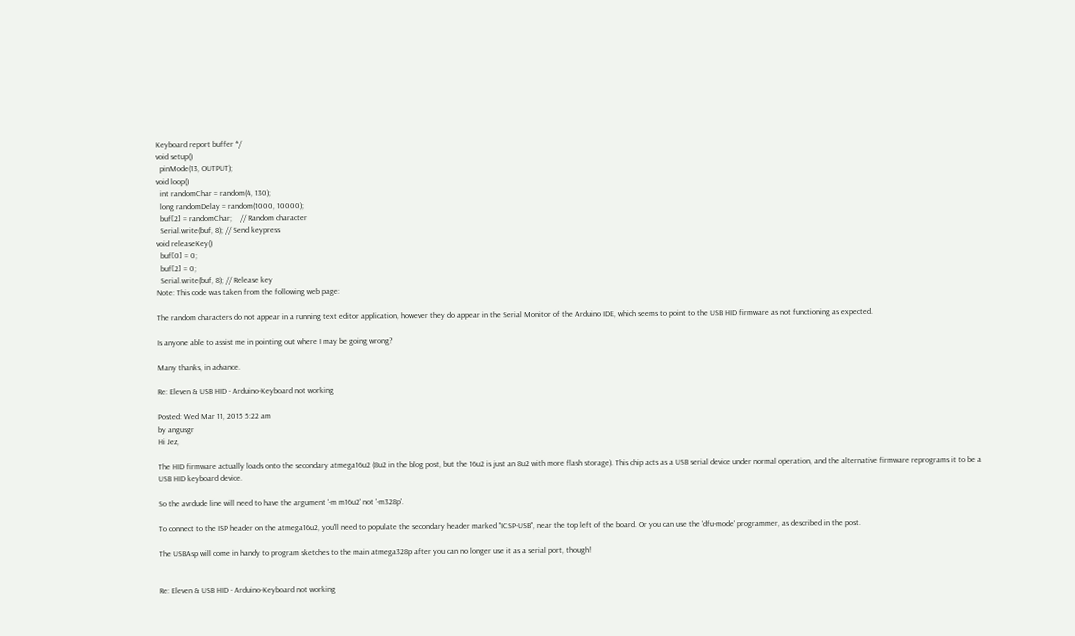Keyboard report buffer */
void setup()
  pinMode(13, OUTPUT);
void loop()
  int randomChar = random(4, 130);
  long randomDelay = random(1000, 10000);
  buf[2] = randomChar;    // Random character
  Serial.write(buf, 8); // Send keypress
void releaseKey()
  buf[0] = 0;
  buf[2] = 0;
  Serial.write(buf, 8); // Release key
Note: This code was taken from the following web page:

The random characters do not appear in a running text editor application, however they do appear in the Serial Monitor of the Arduino IDE, which seems to point to the USB HID firmware as not functioning as expected.

Is anyone able to assist me in pointing out where I may be going wrong?

Many thanks, in advance.

Re: Eleven & USB HID - Arduino-Keyboard not working

Posted: Wed Mar 11, 2015 5:22 am
by angusgr
Hi Jez,

The HID firmware actually loads onto the secondary atmega16u2 (8u2 in the blog post, but the 16u2 is just an 8u2 with more flash storage). This chip acts as a USB serial device under normal operation, and the alternative firmware reprograms it to be a USB HID keyboard device.

So the avrdude line will need to have the argument '-m m16u2' not '-m328p'.

To connect to the ISP header on the atmega16u2, you'll need to populate the secondary header marked "ICSP-USB", near the top left of the board. Or you can use the 'dfu-mode' programmer, as described in the post.

The USBAsp will come in handy to program sketches to the main atmega328p after you can no longer use it as a serial port, though!


Re: Eleven & USB HID - Arduino-Keyboard not working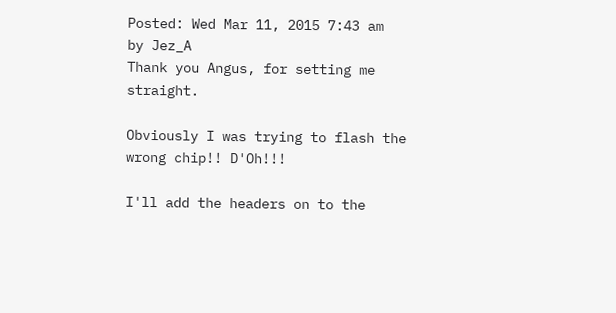Posted: Wed Mar 11, 2015 7:43 am
by Jez_A
Thank you Angus, for setting me straight.

Obviously I was trying to flash the wrong chip!! D'Oh!!!

I'll add the headers on to the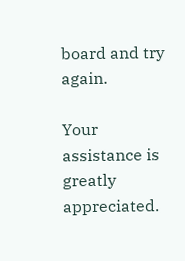board and try again.

Your assistance is greatly appreciated.